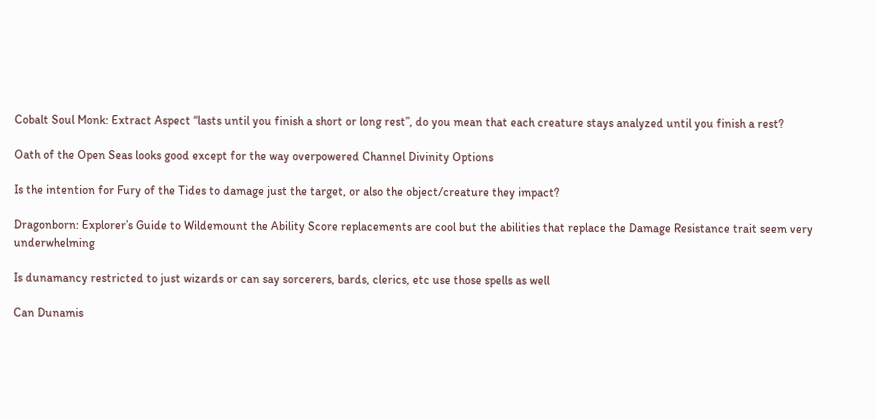Cobalt Soul Monk: Extract Aspect “lasts until you finish a short or long rest”, do you mean that each creature stays analyzed until you finish a rest?

Oath of the Open Seas looks good except for the way overpowered Channel Divinity Options

Is the intention for Fury of the Tides to damage just the target, or also the object/creature they impact?

Dragonborn: Explorer’s Guide to Wildemount the Ability Score replacements are cool but the abilities that replace the Damage Resistance trait seem very underwhelming

Is dunamancy restricted to just wizards or can say sorcerers, bards, clerics, etc use those spells as well

Can Dunamis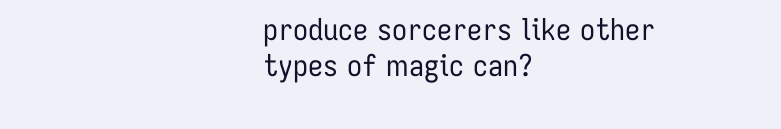produce sorcerers like other types of magic can?